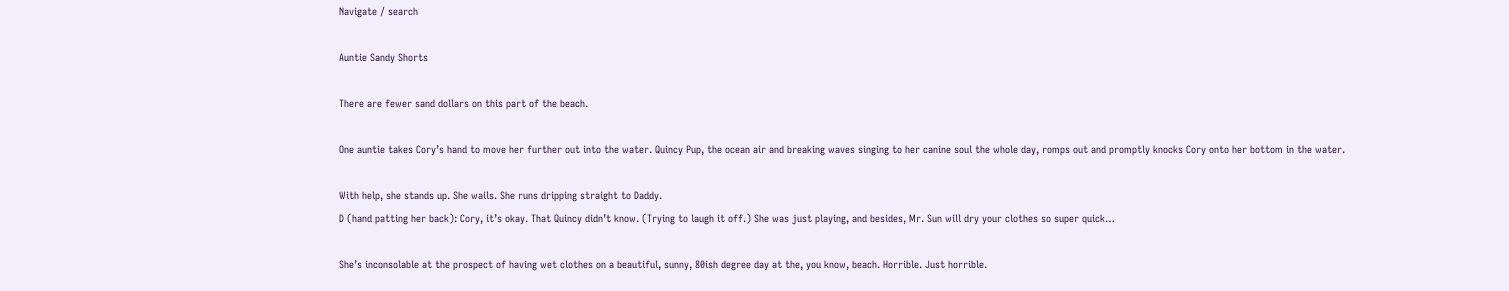Navigate / search

Auntie Sandy Shorts

There are fewer sand dollars on this part of the beach.

One auntie takes Cory’s hand to move her further out into the water. Quincy Pup, the ocean air and breaking waves singing to her canine soul the whole day, romps out and promptly knocks Cory onto her bottom in the water.

With help, she stands up. She wails. She runs dripping straight to Daddy.
D (hand patting her back): Cory, it’s okay. That Quincy didn’t know. (Trying to laugh it off.) She was just playing, and besides, Mr. Sun will dry your clothes so super quick…

She’s inconsolable at the prospect of having wet clothes on a beautiful, sunny, 80ish degree day at the, you know, beach. Horrible. Just horrible.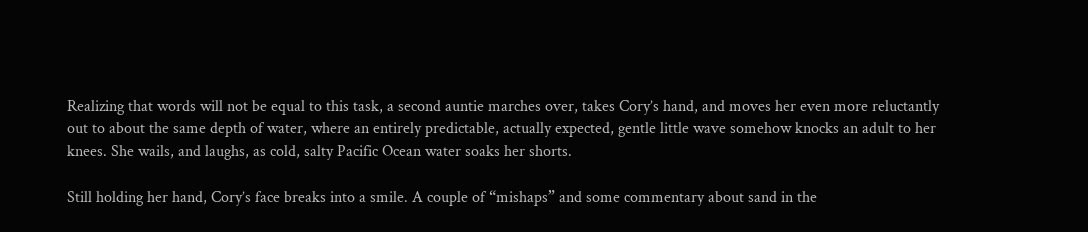Realizing that words will not be equal to this task, a second auntie marches over, takes Cory’s hand, and moves her even more reluctantly out to about the same depth of water, where an entirely predictable, actually expected, gentle little wave somehow knocks an adult to her knees. She wails, and laughs, as cold, salty Pacific Ocean water soaks her shorts.

Still holding her hand, Cory’s face breaks into a smile. A couple of “mishaps” and some commentary about sand in the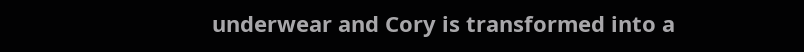underwear and Cory is transformed into a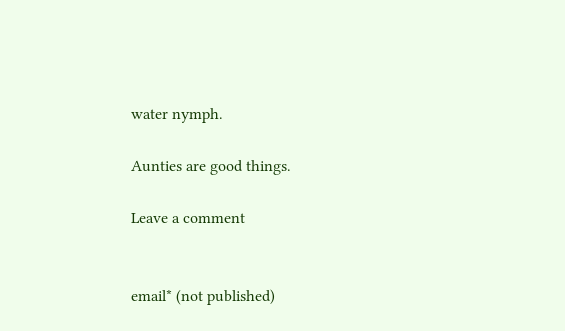water nymph.

Aunties are good things.

Leave a comment


email* (not published)